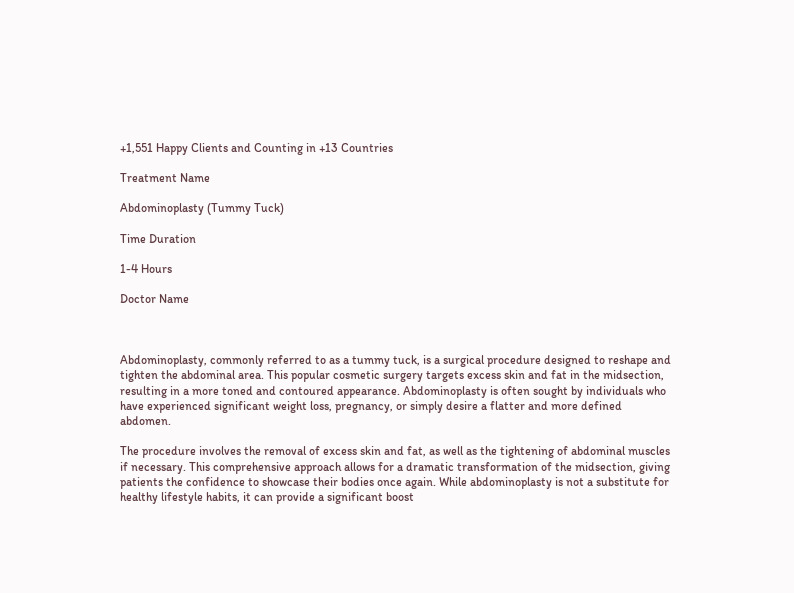+1,551 Happy Clients and Counting in +13 Countries

Treatment Name

Abdominoplasty (Tummy Tuck)

Time Duration

1-4 Hours

Doctor Name



Abdominoplasty, commonly referred to as a tummy tuck, is a surgical procedure designed to reshape and tighten the abdominal area. This popular cosmetic surgery targets excess skin and fat in the midsection, resulting in a more toned and contoured appearance. Abdominoplasty is often sought by individuals who have experienced significant weight loss, pregnancy, or simply desire a flatter and more defined abdomen.

The procedure involves the removal of excess skin and fat, as well as the tightening of abdominal muscles if necessary. This comprehensive approach allows for a dramatic transformation of the midsection, giving patients the confidence to showcase their bodies once again. While abdominoplasty is not a substitute for healthy lifestyle habits, it can provide a significant boost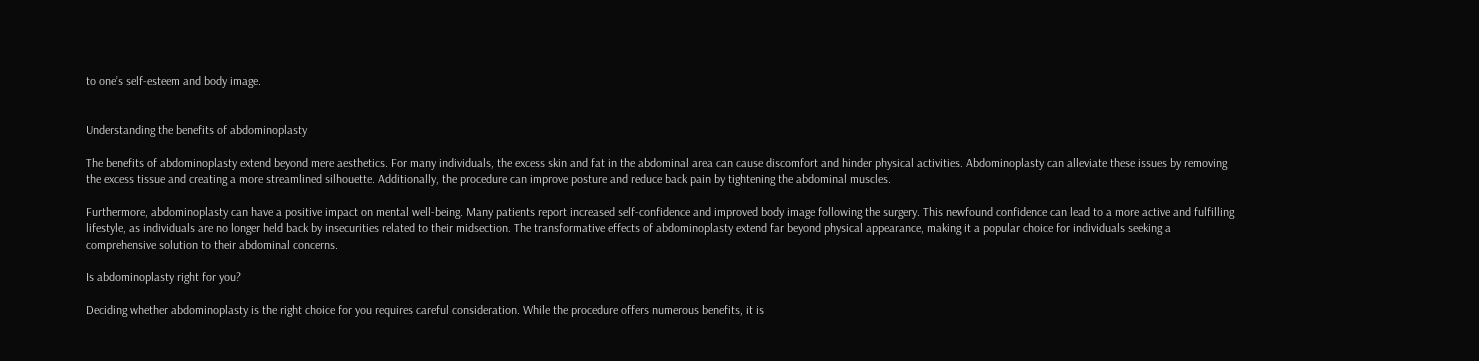to one’s self-esteem and body image.


Understanding the benefits of abdominoplasty

The benefits of abdominoplasty extend beyond mere aesthetics. For many individuals, the excess skin and fat in the abdominal area can cause discomfort and hinder physical activities. Abdominoplasty can alleviate these issues by removing the excess tissue and creating a more streamlined silhouette. Additionally, the procedure can improve posture and reduce back pain by tightening the abdominal muscles.

Furthermore, abdominoplasty can have a positive impact on mental well-being. Many patients report increased self-confidence and improved body image following the surgery. This newfound confidence can lead to a more active and fulfilling lifestyle, as individuals are no longer held back by insecurities related to their midsection. The transformative effects of abdominoplasty extend far beyond physical appearance, making it a popular choice for individuals seeking a comprehensive solution to their abdominal concerns.

Is abdominoplasty right for you?

Deciding whether abdominoplasty is the right choice for you requires careful consideration. While the procedure offers numerous benefits, it is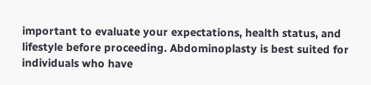important to evaluate your expectations, health status, and lifestyle before proceeding. Abdominoplasty is best suited for individuals who have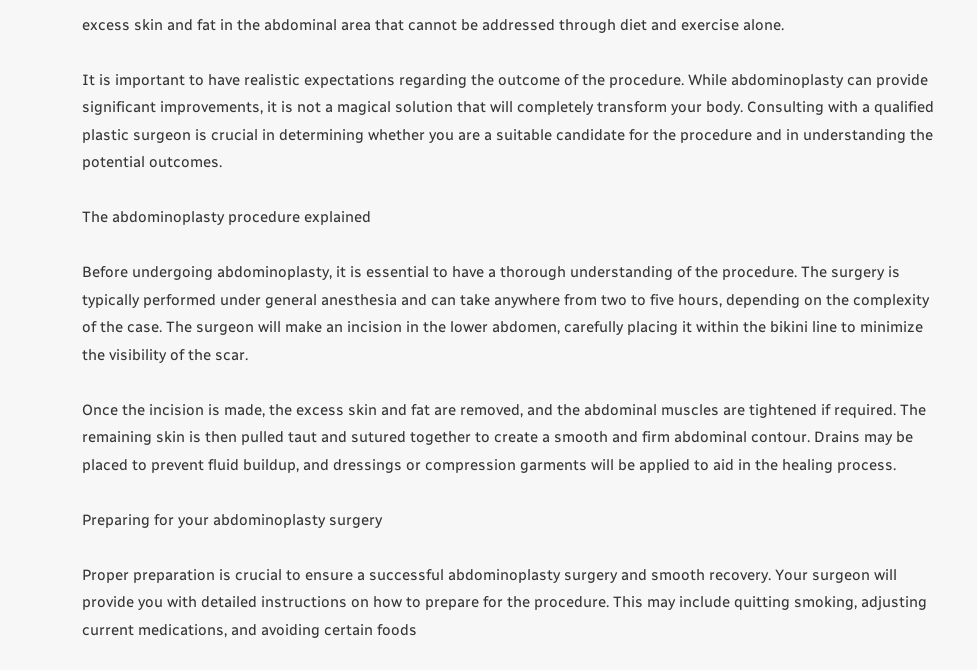excess skin and fat in the abdominal area that cannot be addressed through diet and exercise alone.

It is important to have realistic expectations regarding the outcome of the procedure. While abdominoplasty can provide significant improvements, it is not a magical solution that will completely transform your body. Consulting with a qualified plastic surgeon is crucial in determining whether you are a suitable candidate for the procedure and in understanding the potential outcomes.

The abdominoplasty procedure explained

Before undergoing abdominoplasty, it is essential to have a thorough understanding of the procedure. The surgery is typically performed under general anesthesia and can take anywhere from two to five hours, depending on the complexity of the case. The surgeon will make an incision in the lower abdomen, carefully placing it within the bikini line to minimize the visibility of the scar.

Once the incision is made, the excess skin and fat are removed, and the abdominal muscles are tightened if required. The remaining skin is then pulled taut and sutured together to create a smooth and firm abdominal contour. Drains may be placed to prevent fluid buildup, and dressings or compression garments will be applied to aid in the healing process.

Preparing for your abdominoplasty surgery

Proper preparation is crucial to ensure a successful abdominoplasty surgery and smooth recovery. Your surgeon will provide you with detailed instructions on how to prepare for the procedure. This may include quitting smoking, adjusting current medications, and avoiding certain foods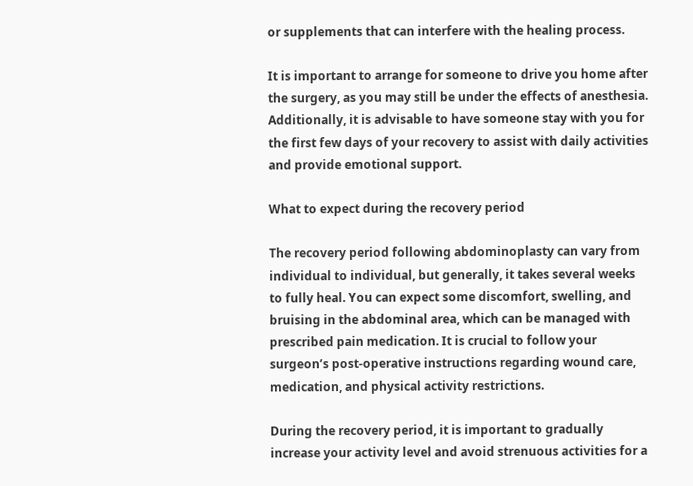or supplements that can interfere with the healing process.

It is important to arrange for someone to drive you home after the surgery, as you may still be under the effects of anesthesia. Additionally, it is advisable to have someone stay with you for the first few days of your recovery to assist with daily activities and provide emotional support.

What to expect during the recovery period

The recovery period following abdominoplasty can vary from individual to individual, but generally, it takes several weeks to fully heal. You can expect some discomfort, swelling, and bruising in the abdominal area, which can be managed with prescribed pain medication. It is crucial to follow your surgeon’s post-operative instructions regarding wound care, medication, and physical activity restrictions.

During the recovery period, it is important to gradually increase your activity level and avoid strenuous activities for a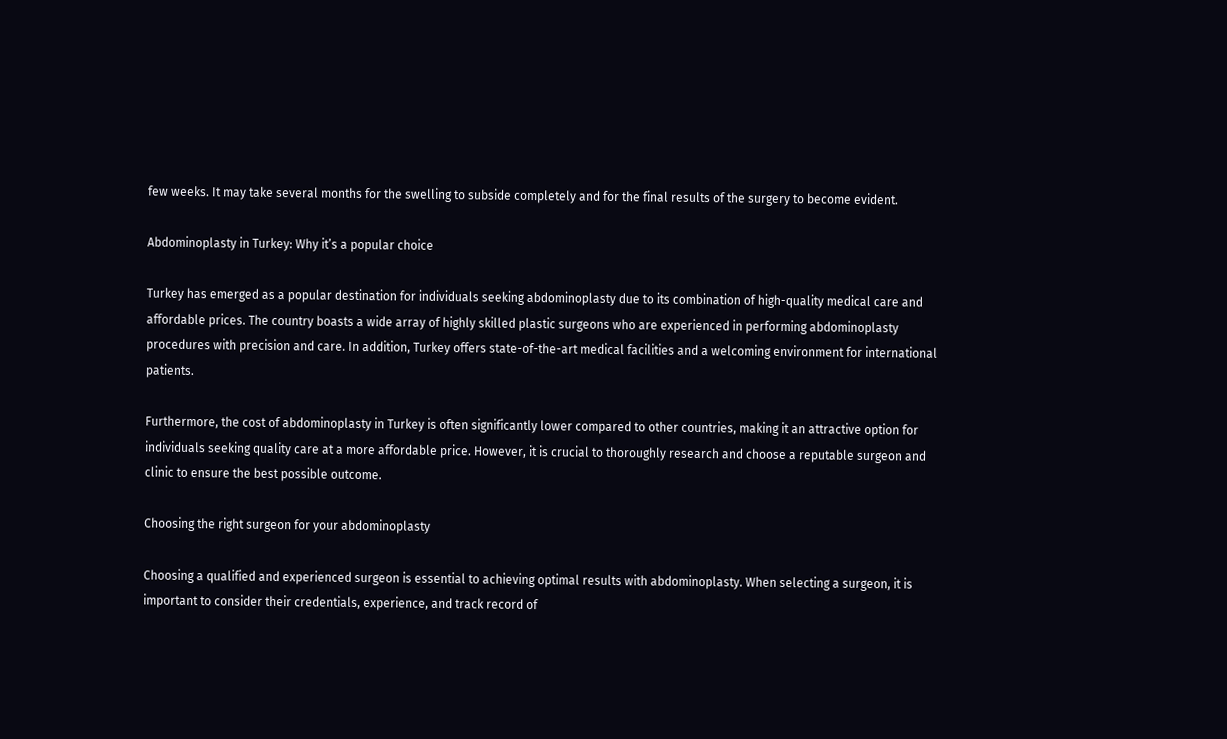few weeks. It may take several months for the swelling to subside completely and for the final results of the surgery to become evident.

Abdominoplasty in Turkey: Why it’s a popular choice

Turkey has emerged as a popular destination for individuals seeking abdominoplasty due to its combination of high-quality medical care and affordable prices. The country boasts a wide array of highly skilled plastic surgeons who are experienced in performing abdominoplasty procedures with precision and care. In addition, Turkey offers state-of-the-art medical facilities and a welcoming environment for international patients.

Furthermore, the cost of abdominoplasty in Turkey is often significantly lower compared to other countries, making it an attractive option for individuals seeking quality care at a more affordable price. However, it is crucial to thoroughly research and choose a reputable surgeon and clinic to ensure the best possible outcome.

Choosing the right surgeon for your abdominoplasty

Choosing a qualified and experienced surgeon is essential to achieving optimal results with abdominoplasty. When selecting a surgeon, it is important to consider their credentials, experience, and track record of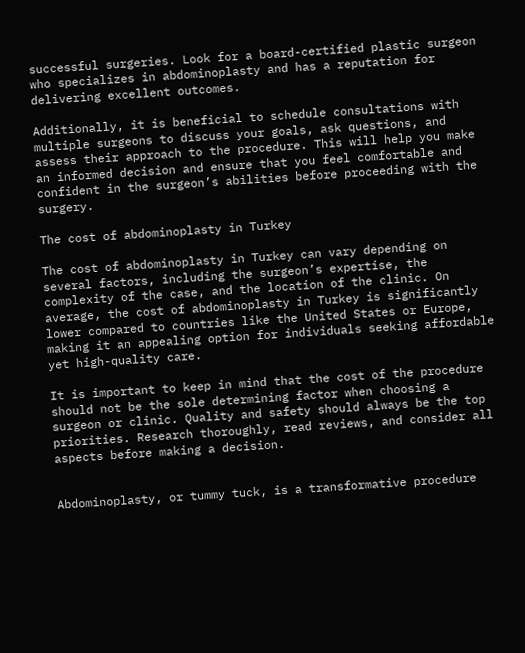successful surgeries. Look for a board-certified plastic surgeon who specializes in abdominoplasty and has a reputation for delivering excellent outcomes.

Additionally, it is beneficial to schedule consultations with multiple surgeons to discuss your goals, ask questions, and assess their approach to the procedure. This will help you make an informed decision and ensure that you feel comfortable and confident in the surgeon’s abilities before proceeding with the surgery.

The cost of abdominoplasty in Turkey

The cost of abdominoplasty in Turkey can vary depending on several factors, including the surgeon’s expertise, the complexity of the case, and the location of the clinic. On average, the cost of abdominoplasty in Turkey is significantly lower compared to countries like the United States or Europe, making it an appealing option for individuals seeking affordable yet high-quality care.

It is important to keep in mind that the cost of the procedure should not be the sole determining factor when choosing a surgeon or clinic. Quality and safety should always be the top priorities. Research thoroughly, read reviews, and consider all aspects before making a decision.


Abdominoplasty, or tummy tuck, is a transformative procedure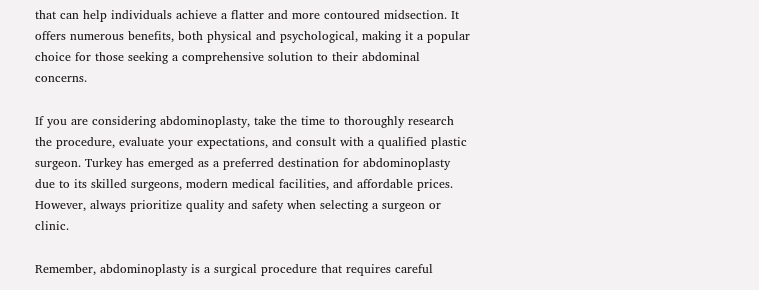that can help individuals achieve a flatter and more contoured midsection. It offers numerous benefits, both physical and psychological, making it a popular choice for those seeking a comprehensive solution to their abdominal concerns.

If you are considering abdominoplasty, take the time to thoroughly research the procedure, evaluate your expectations, and consult with a qualified plastic surgeon. Turkey has emerged as a preferred destination for abdominoplasty due to its skilled surgeons, modern medical facilities, and affordable prices. However, always prioritize quality and safety when selecting a surgeon or clinic.

Remember, abdominoplasty is a surgical procedure that requires careful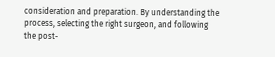consideration and preparation. By understanding the process, selecting the right surgeon, and following the post-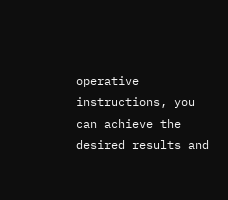operative instructions, you can achieve the desired results and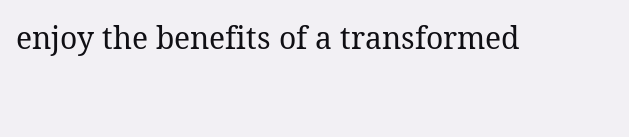enjoy the benefits of a transformed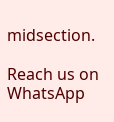midsection.

Reach us on WhatsApp